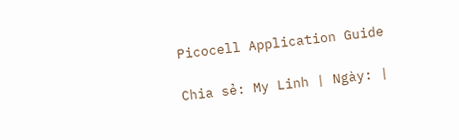Picocell Application Guide

Chia sẻ: My Linh | Ngày: |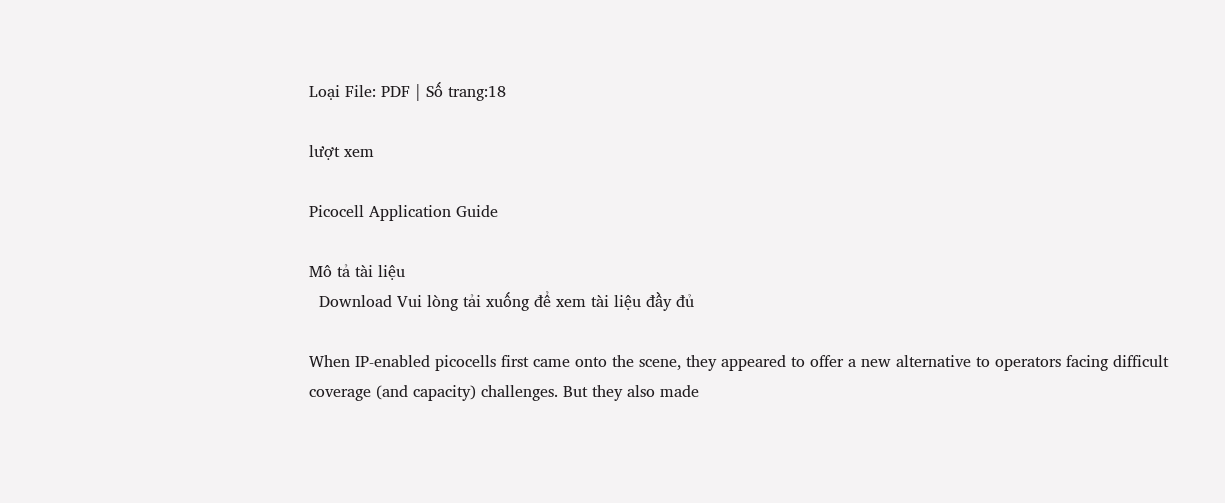Loại File: PDF | Số trang:18

lượt xem

Picocell Application Guide

Mô tả tài liệu
  Download Vui lòng tải xuống để xem tài liệu đầy đủ

When IP-enabled picocells first came onto the scene, they appeared to offer a new alternative to operators facing difficult coverage (and capacity) challenges. But they also made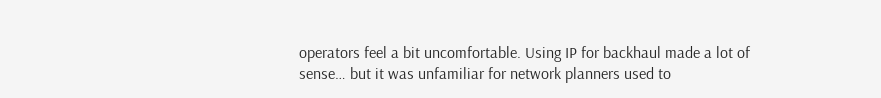operators feel a bit uncomfortable. Using IP for backhaul made a lot of sense… but it was unfamiliar for network planners used to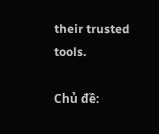their trusted tools.

Chủ đề: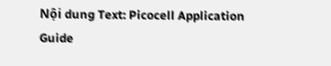Nội dung Text: Picocell Application Guide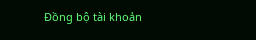Đồng bộ tài khoản